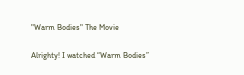"Warm Bodies" The Movie

Alrighty! I watched “Warm Bodies”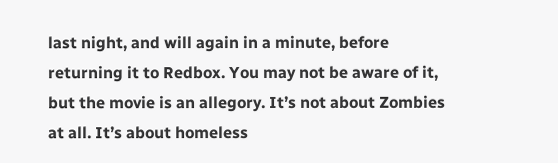last night, and will again in a minute, before returning it to Redbox. You may not be aware of it, but the movie is an allegory. It’s not about Zombies at all. It’s about homeless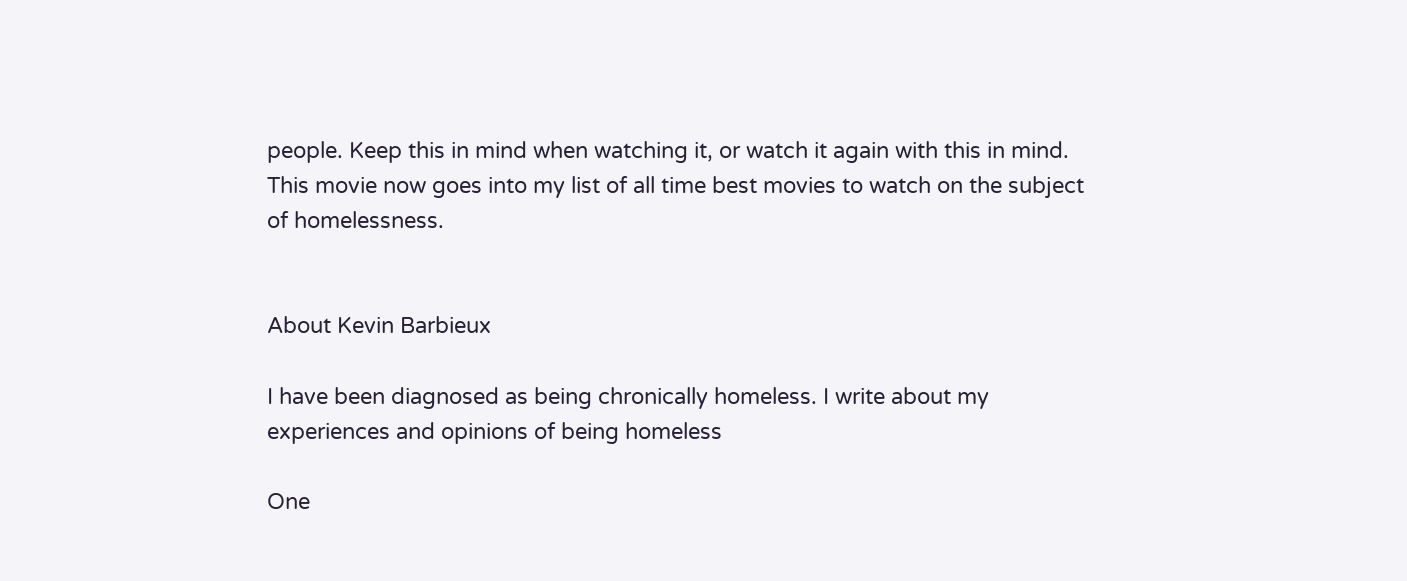people. Keep this in mind when watching it, or watch it again with this in mind. This movie now goes into my list of all time best movies to watch on the subject of homelessness.


About Kevin Barbieux

I have been diagnosed as being chronically homeless. I write about my experiences and opinions of being homeless

One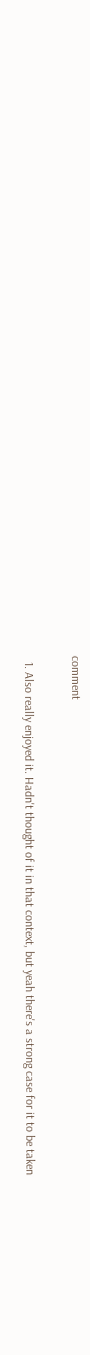comment

  1. Also really enjoyed it. Hadn't thought of it in that context, but yeah there's a strong case for it to be taken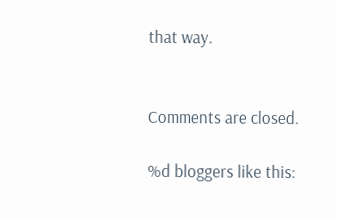that way.


Comments are closed.

%d bloggers like this: